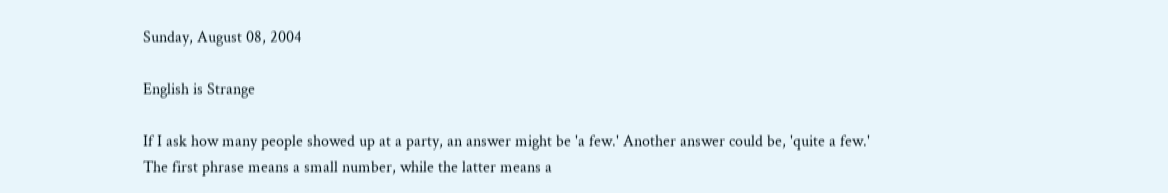Sunday, August 08, 2004

English is Strange

If I ask how many people showed up at a party, an answer might be 'a few.' Another answer could be, 'quite a few.' The first phrase means a small number, while the latter means a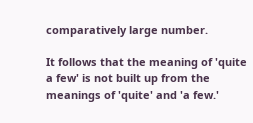comparatively large number.

It follows that the meaning of 'quite a few' is not built up from the meanings of 'quite' and 'a few.'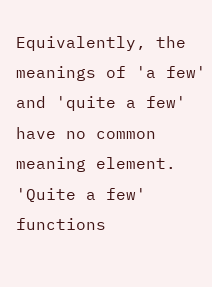Equivalently, the meanings of 'a few' and 'quite a few' have no common meaning element. 'Quite a few' functions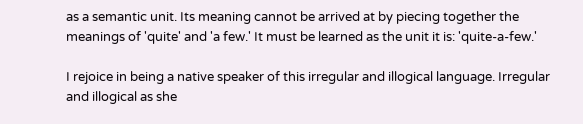as a semantic unit. Its meaning cannot be arrived at by piecing together the meanings of 'quite' and 'a few.' It must be learned as the unit it is: 'quite-a-few.'

I rejoice in being a native speaker of this irregular and illogical language. Irregular and illogical as she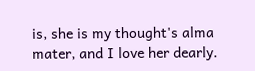is, she is my thought's alma mater, and I love her dearly.